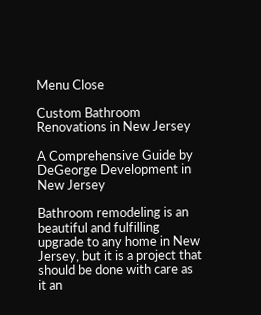Menu Close

Custom Bathroom Renovations in New Jersey

A Comprehensive Guide by DeGeorge Development in New Jersey

Bathroom remodeling is an beautiful and fulfilling upgrade to any home in New Jersey, but it is a project that should be done with care as it an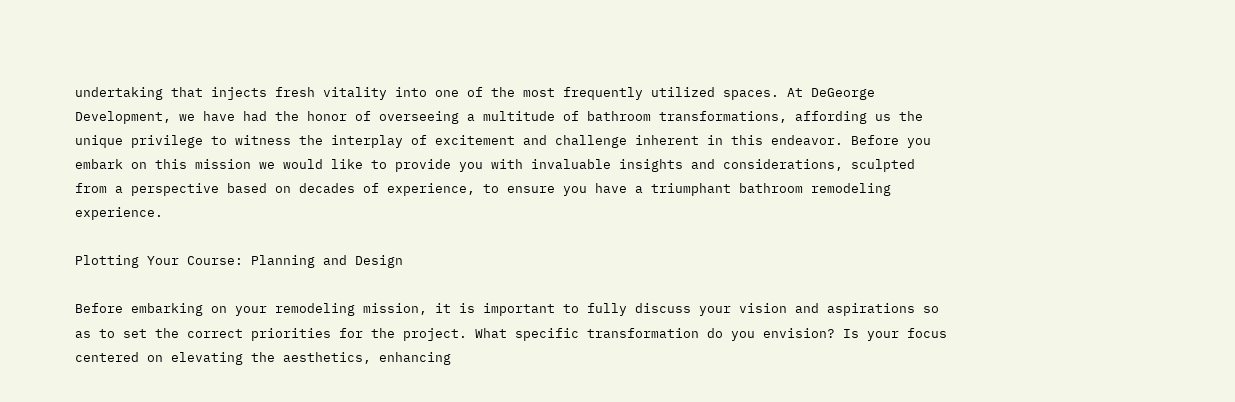undertaking that injects fresh vitality into one of the most frequently utilized spaces. At DeGeorge Development, we have had the honor of overseeing a multitude of bathroom transformations, affording us the unique privilege to witness the interplay of excitement and challenge inherent in this endeavor. Before you embark on this mission we would like to provide you with invaluable insights and considerations, sculpted from a perspective based on decades of experience, to ensure you have a triumphant bathroom remodeling experience.

Plotting Your Course: Planning and Design

Before embarking on your remodeling mission, it is important to fully discuss your vision and aspirations so as to set the correct priorities for the project. What specific transformation do you envision? Is your focus centered on elevating the aesthetics, enhancing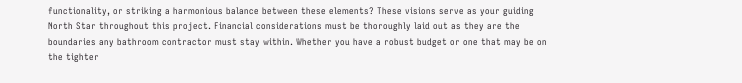functionality, or striking a harmonious balance between these elements? These visions serve as your guiding North Star throughout this project. Financial considerations must be thoroughly laid out as they are the boundaries any bathroom contractor must stay within. Whether you have a robust budget or one that may be on the tighter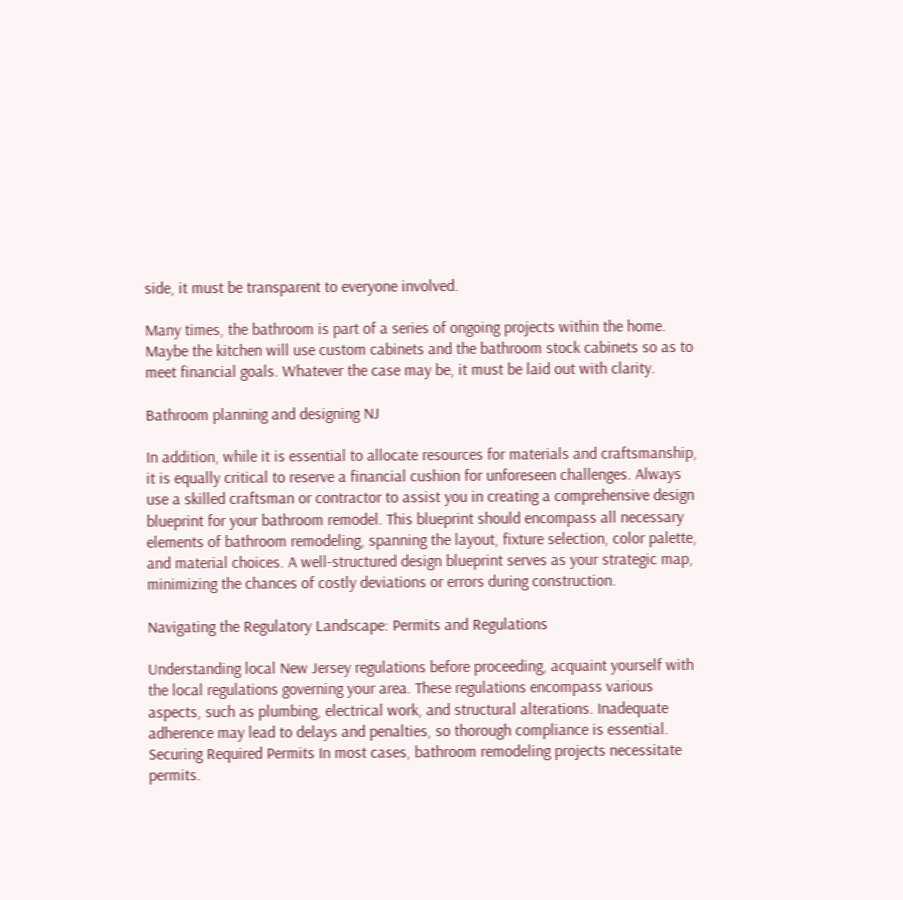side, it must be transparent to everyone involved.

Many times, the bathroom is part of a series of ongoing projects within the home. Maybe the kitchen will use custom cabinets and the bathroom stock cabinets so as to meet financial goals. Whatever the case may be, it must be laid out with clarity.

Bathroom planning and designing NJ

In addition, while it is essential to allocate resources for materials and craftsmanship, it is equally critical to reserve a financial cushion for unforeseen challenges. Always use a skilled craftsman or contractor to assist you in creating a comprehensive design blueprint for your bathroom remodel. This blueprint should encompass all necessary elements of bathroom remodeling, spanning the layout, fixture selection, color palette, and material choices. A well-structured design blueprint serves as your strategic map, minimizing the chances of costly deviations or errors during construction.

Navigating the Regulatory Landscape: Permits and Regulations

Understanding local New Jersey regulations before proceeding, acquaint yourself with the local regulations governing your area. These regulations encompass various aspects, such as plumbing, electrical work, and structural alterations. Inadequate adherence may lead to delays and penalties, so thorough compliance is essential. Securing Required Permits In most cases, bathroom remodeling projects necessitate permits.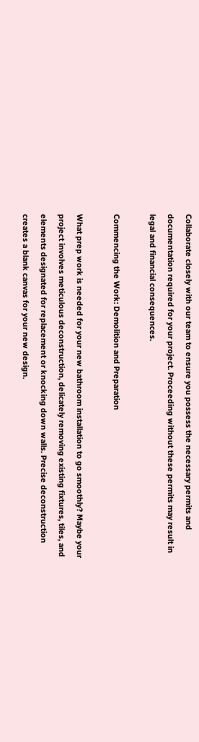Collaborate closely with our team to ensure you possess the necessary permits and documentation required for your project. Proceeding without these permits may result in legal and financial consequences.

Commencing the Work: Demolition and Preparation

What prep work is needed for your new bathroom installation to go smoothly? Maybe your project involves meticulous deconstruction, delicately removing existing fixtures, tiles, and elements designated for replacement or knocking down walls. Precise deconstruction creates a blank canvas for your new design.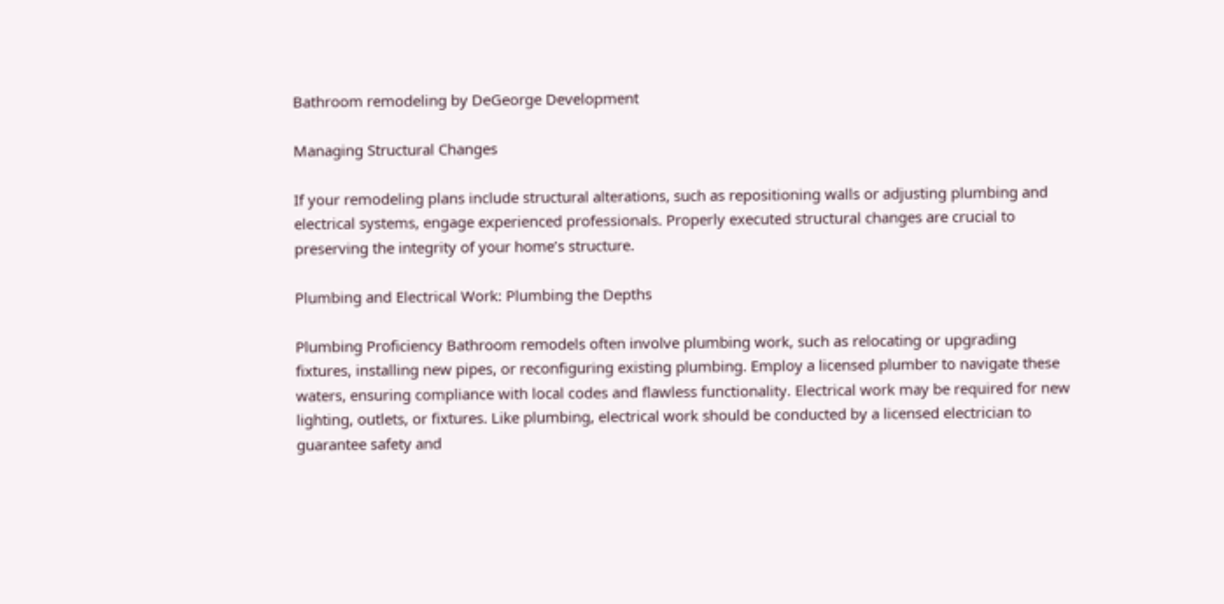Bathroom remodeling by DeGeorge Development

Managing Structural Changes

If your remodeling plans include structural alterations, such as repositioning walls or adjusting plumbing and electrical systems, engage experienced professionals. Properly executed structural changes are crucial to preserving the integrity of your home’s structure.

Plumbing and Electrical Work: Plumbing the Depths

Plumbing Proficiency Bathroom remodels often involve plumbing work, such as relocating or upgrading fixtures, installing new pipes, or reconfiguring existing plumbing. Employ a licensed plumber to navigate these waters, ensuring compliance with local codes and flawless functionality. Electrical work may be required for new lighting, outlets, or fixtures. Like plumbing, electrical work should be conducted by a licensed electrician to guarantee safety and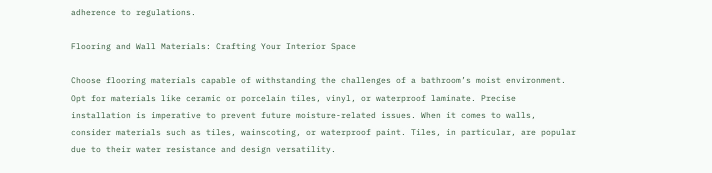adherence to regulations.

Flooring and Wall Materials: Crafting Your Interior Space

Choose flooring materials capable of withstanding the challenges of a bathroom’s moist environment. Opt for materials like ceramic or porcelain tiles, vinyl, or waterproof laminate. Precise installation is imperative to prevent future moisture-related issues. When it comes to walls, consider materials such as tiles, wainscoting, or waterproof paint. Tiles, in particular, are popular due to their water resistance and design versatility.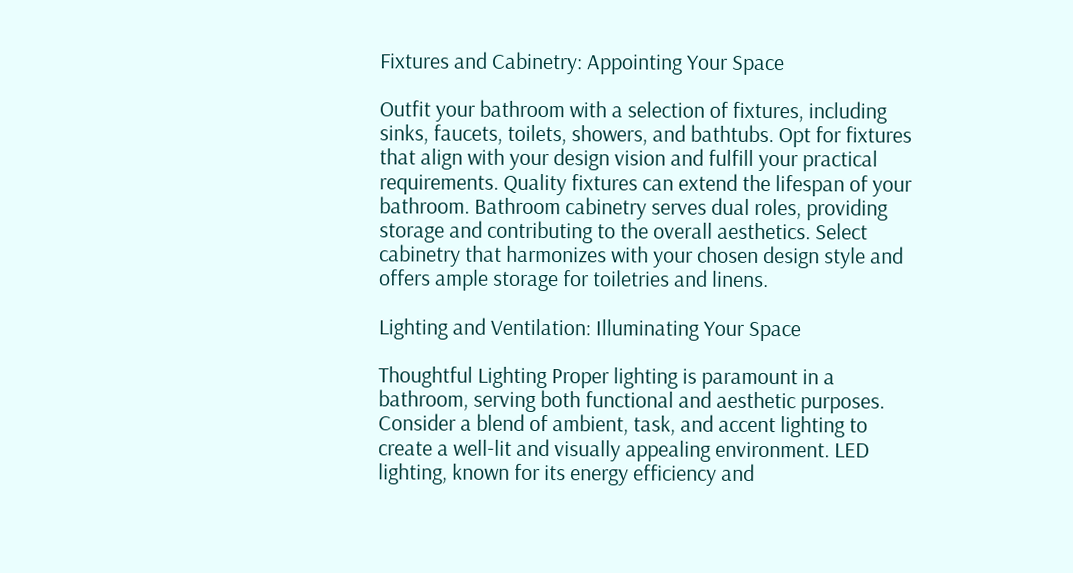Fixtures and Cabinetry: Appointing Your Space

Outfit your bathroom with a selection of fixtures, including sinks, faucets, toilets, showers, and bathtubs. Opt for fixtures that align with your design vision and fulfill your practical requirements. Quality fixtures can extend the lifespan of your bathroom. Bathroom cabinetry serves dual roles, providing storage and contributing to the overall aesthetics. Select cabinetry that harmonizes with your chosen design style and offers ample storage for toiletries and linens.

Lighting and Ventilation: Illuminating Your Space

Thoughtful Lighting Proper lighting is paramount in a bathroom, serving both functional and aesthetic purposes. Consider a blend of ambient, task, and accent lighting to create a well-lit and visually appealing environment. LED lighting, known for its energy efficiency and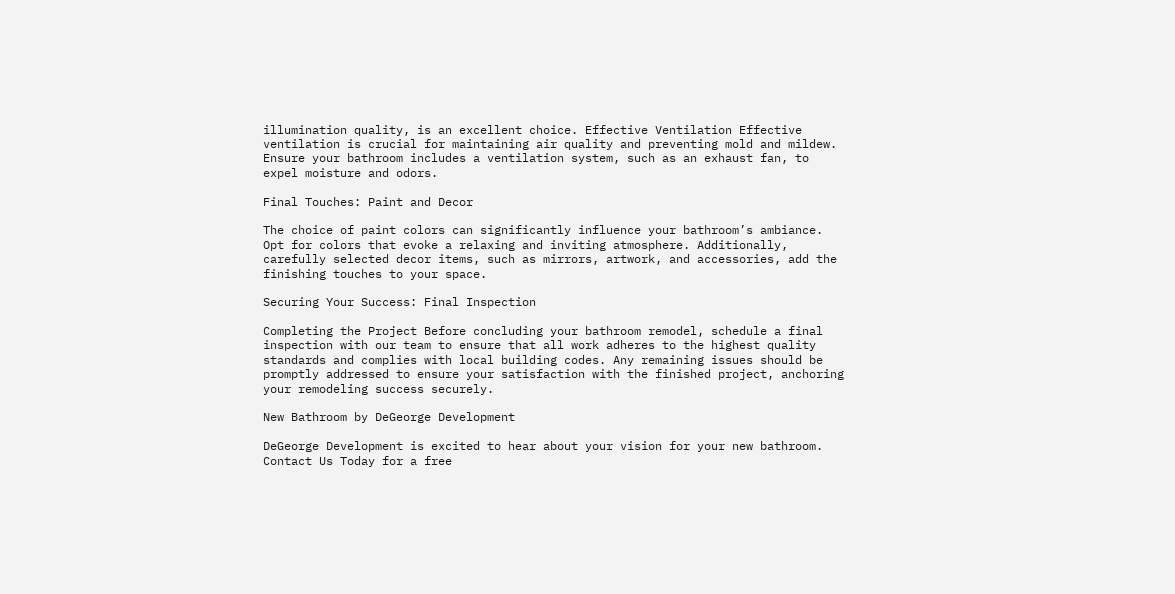illumination quality, is an excellent choice. Effective Ventilation Effective ventilation is crucial for maintaining air quality and preventing mold and mildew. Ensure your bathroom includes a ventilation system, such as an exhaust fan, to expel moisture and odors.

Final Touches: Paint and Decor

The choice of paint colors can significantly influence your bathroom’s ambiance. Opt for colors that evoke a relaxing and inviting atmosphere. Additionally, carefully selected decor items, such as mirrors, artwork, and accessories, add the finishing touches to your space.

Securing Your Success: Final Inspection

Completing the Project Before concluding your bathroom remodel, schedule a final inspection with our team to ensure that all work adheres to the highest quality standards and complies with local building codes. Any remaining issues should be promptly addressed to ensure your satisfaction with the finished project, anchoring your remodeling success securely.

New Bathroom by DeGeorge Development

DeGeorge Development is excited to hear about your vision for your new bathroom. Contact Us Today for a free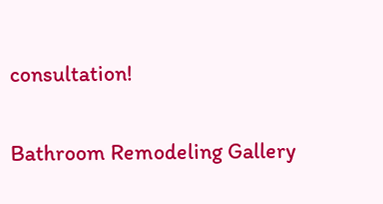consultation!

Bathroom Remodeling Gallery